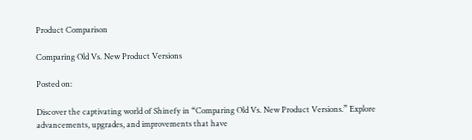Product Comparison

Comparing Old Vs. New Product Versions

Posted on:

Discover the captivating world of Shinefy in “Comparing Old Vs. New Product Versions.” Explore advancements, upgrades, and improvements that have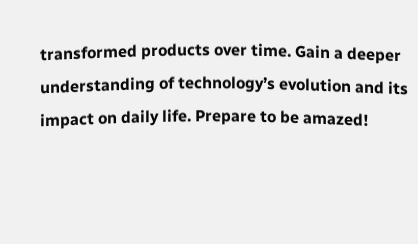transformed products over time. Gain a deeper understanding of technology’s evolution and its impact on daily life. Prepare to be amazed!